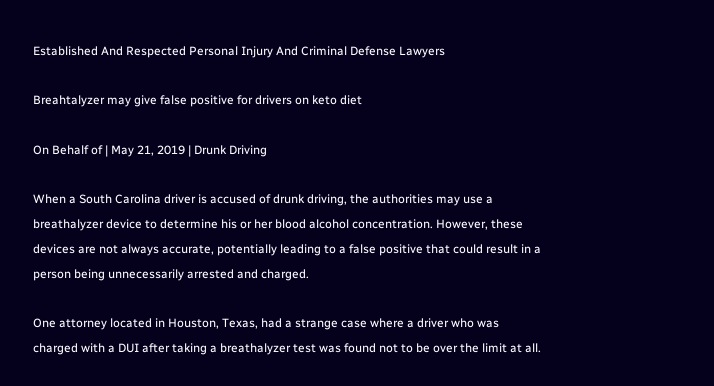Established And Respected Personal Injury And Criminal Defense Lawyers

Breahtalyzer may give false positive for drivers on keto diet

On Behalf of | May 21, 2019 | Drunk Driving

When a South Carolina driver is accused of drunk driving, the authorities may use a breathalyzer device to determine his or her blood alcohol concentration. However, these devices are not always accurate, potentially leading to a false positive that could result in a person being unnecessarily arrested and charged.

One attorney located in Houston, Texas, had a strange case where a driver who was charged with a DUI after taking a breathalyzer test was found not to be over the limit at all.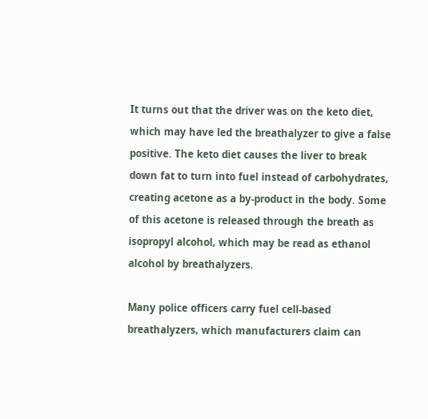It turns out that the driver was on the keto diet, which may have led the breathalyzer to give a false positive. The keto diet causes the liver to break down fat to turn into fuel instead of carbohydrates, creating acetone as a by-product in the body. Some of this acetone is released through the breath as isopropyl alcohol, which may be read as ethanol alcohol by breathalyzers.

Many police officers carry fuel cell-based breathalyzers, which manufacturers claim can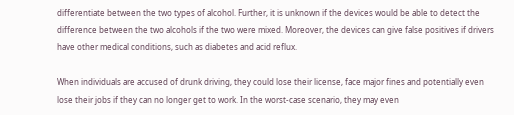differentiate between the two types of alcohol. Further, it is unknown if the devices would be able to detect the difference between the two alcohols if the two were mixed. Moreover, the devices can give false positives if drivers have other medical conditions, such as diabetes and acid reflux.

When individuals are accused of drunk driving, they could lose their license, face major fines and potentially even lose their jobs if they can no longer get to work. In the worst-case scenario, they may even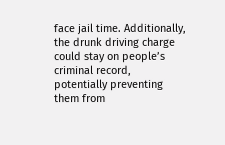face jail time. Additionally, the drunk driving charge could stay on people’s criminal record, potentially preventing them from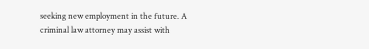seeking new employment in the future. A criminal law attorney may assist with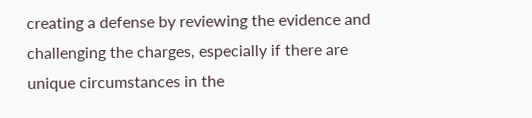creating a defense by reviewing the evidence and challenging the charges, especially if there are unique circumstances in the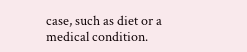case, such as diet or a medical condition.